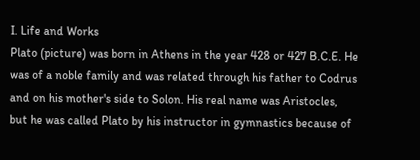I. Life and Works
Plato (picture) was born in Athens in the year 428 or 427 B.C.E. He was of a noble family and was related through his father to Codrus and on his mother's side to Solon. His real name was Aristocles, but he was called Plato by his instructor in gymnastics because of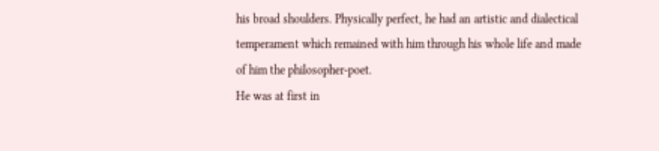his broad shoulders. Physically perfect, he had an artistic and dialectical temperament which remained with him through his whole life and made of him the philosopher-poet.
He was at first in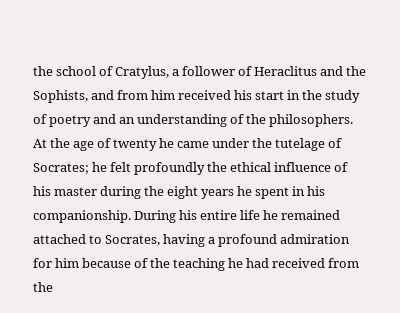the school of Cratylus, a follower of Heraclitus and the Sophists, and from him received his start in the study of poetry and an understanding of the philosophers.
At the age of twenty he came under the tutelage of Socrates; he felt profoundly the ethical influence of his master during the eight years he spent in his companionship. During his entire life he remained attached to Socrates, having a profound admiration for him because of the teaching he had received from the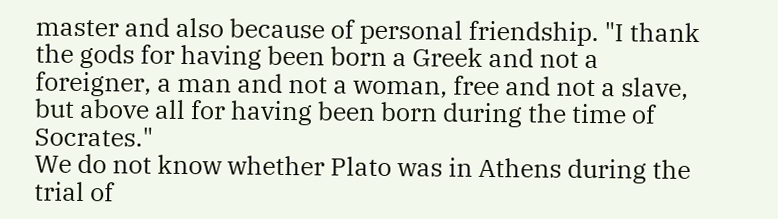master and also because of personal friendship. "I thank the gods for having been born a Greek and not a foreigner, a man and not a woman, free and not a slave, but above all for having been born during the time of Socrates."
We do not know whether Plato was in Athens during the trial of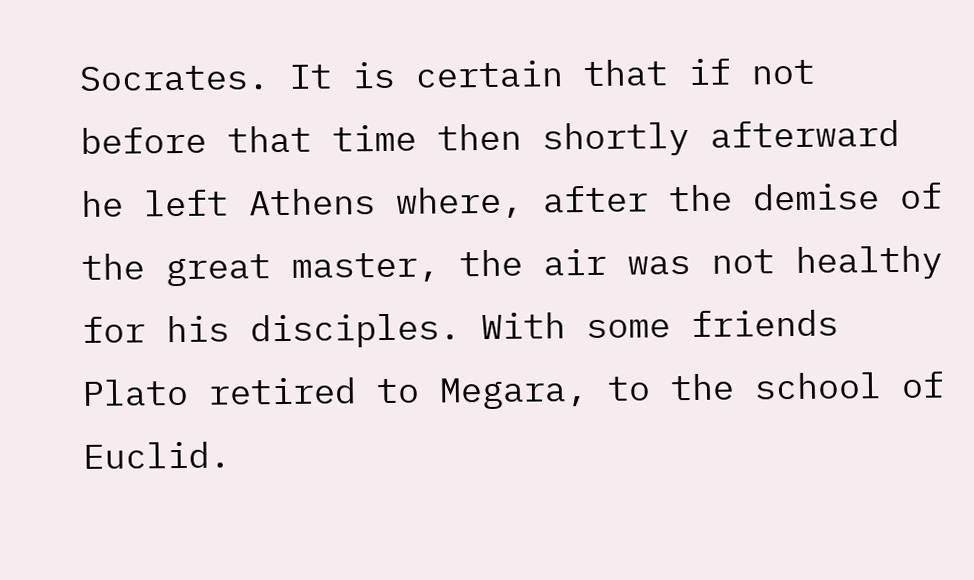Socrates. It is certain that if not before that time then shortly afterward he left Athens where, after the demise of the great master, the air was not healthy for his disciples. With some friends Plato retired to Megara, to the school of Euclid.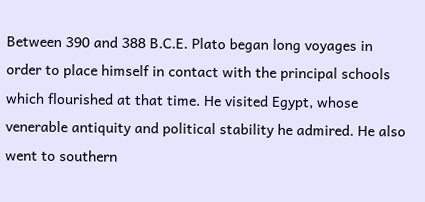Between 390 and 388 B.C.E. Plato began long voyages in order to place himself in contact with the principal schools which flourished at that time. He visited Egypt, whose venerable antiquity and political stability he admired. He also went to southern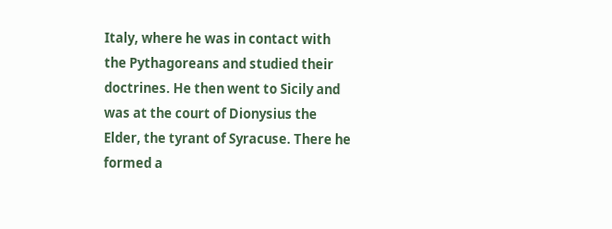Italy, where he was in contact with the Pythagoreans and studied their doctrines. He then went to Sicily and was at the court of Dionysius the Elder, the tyrant of Syracuse. There he formed a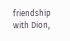friendship with Dion,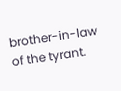brother-in-law of the tyrant.